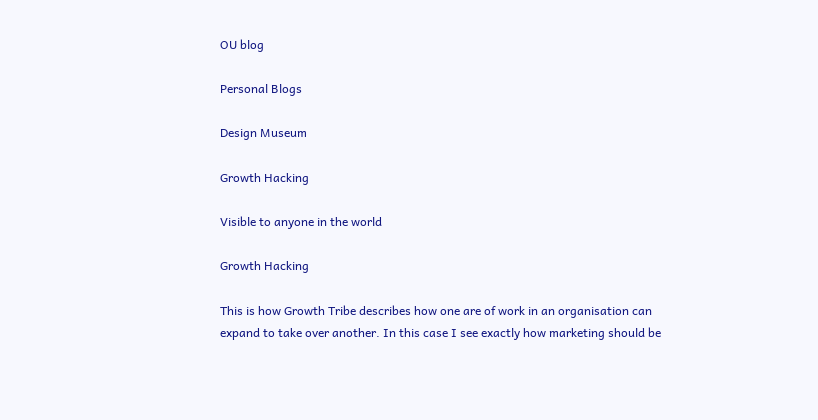OU blog

Personal Blogs

Design Museum

Growth Hacking

Visible to anyone in the world

Growth Hacking

This is how Growth Tribe describes how one are of work in an organisation can expand to take over another. In this case I see exactly how marketing should be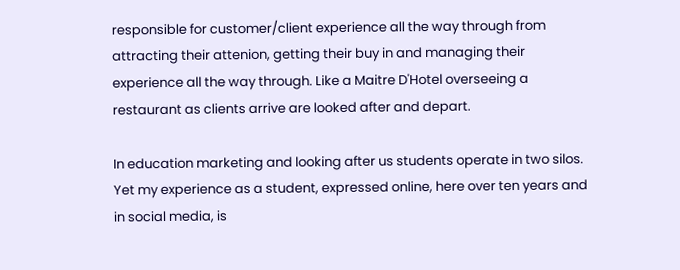responsible for customer/client experience all the way through from attracting their attenion, getting their buy in and managing their experience all the way through. Like a Maitre D'Hotel overseeing a restaurant as clients arrive are looked after and depart.

In education marketing and looking after us students operate in two silos. Yet my experience as a student, expressed online, here over ten years and in social media, is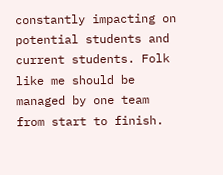constantly impacting on potential students and current students. Folk like me should be managed by one team from start to finish.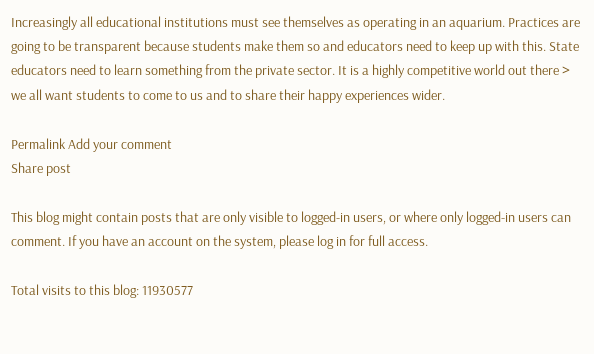Increasingly all educational institutions must see themselves as operating in an aquarium. Practices are going to be transparent because students make them so and educators need to keep up with this. State educators need to learn something from the private sector. It is a highly competitive world out there > we all want students to come to us and to share their happy experiences wider.

Permalink Add your comment
Share post

This blog might contain posts that are only visible to logged-in users, or where only logged-in users can comment. If you have an account on the system, please log in for full access.

Total visits to this blog: 11930577